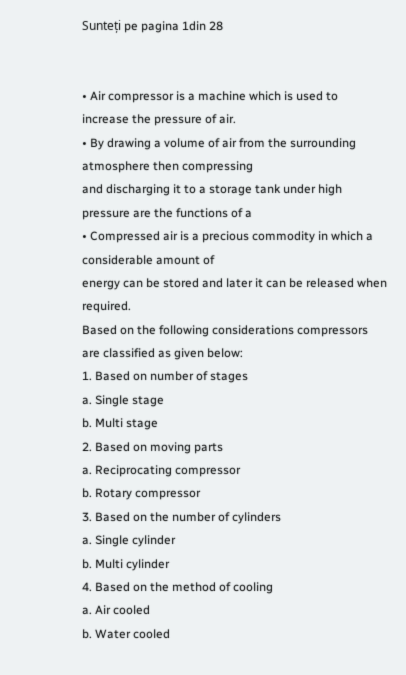Sunteți pe pagina 1din 28


• Air compressor is a machine which is used to increase the pressure of air.
• By drawing a volume of air from the surrounding atmosphere then compressing
and discharging it to a storage tank under high pressure are the functions of a
• Compressed air is a precious commodity in which a considerable amount of
energy can be stored and later it can be released when required.
Based on the following considerations compressors are classified as given below:
1. Based on number of stages
a. Single stage
b. Multi stage
2. Based on moving parts
a. Reciprocating compressor
b. Rotary compressor
3. Based on the number of cylinders
a. Single cylinder
b. Multi cylinder
4. Based on the method of cooling
a. Air cooled
b. Water cooled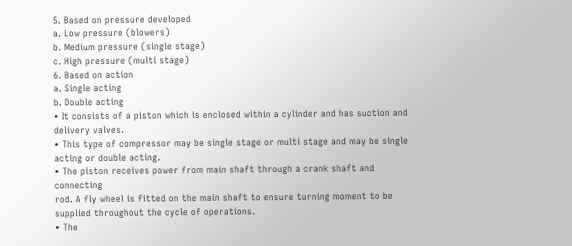5. Based on pressure developed
a. Low pressure (blowers)
b. Medium pressure (single stage)
c. High pressure (multi stage)
6. Based on action
a. Single acting
b. Double acting
• It consists of a piston which is enclosed within a cylinder and has suction and
delivery valves.
• This type of compressor may be single stage or multi stage and may be single
acting or double acting.
• The piston receives power from main shaft through a crank shaft and connecting
rod. A fly wheel is fitted on the main shaft to ensure turning moment to be
supplied throughout the cycle of operations.
• The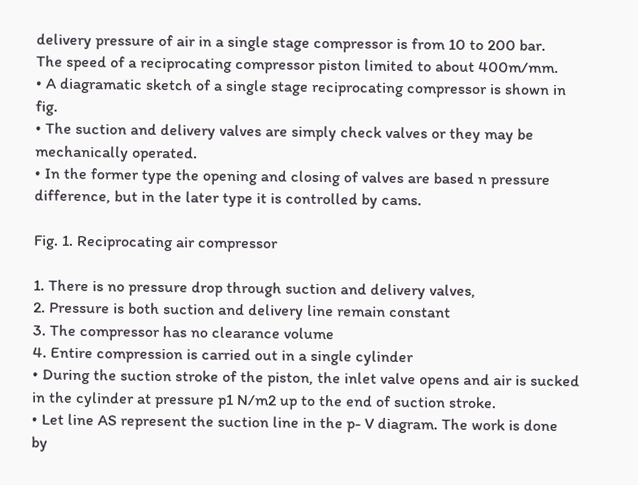delivery pressure of air in a single stage compressor is from 10 to 200 bar.
The speed of a reciprocating compressor piston limited to about 400m/mm.
• A diagramatic sketch of a single stage reciprocating compressor is shown in fig.
• The suction and delivery valves are simply check valves or they may be
mechanically operated.
• In the former type the opening and closing of valves are based n pressure
difference, but in the later type it is controlled by cams.

Fig. 1. Reciprocating air compressor

1. There is no pressure drop through suction and delivery valves,
2. Pressure is both suction and delivery line remain constant
3. The compressor has no clearance volume
4. Entire compression is carried out in a single cylinder
• During the suction stroke of the piston, the inlet valve opens and air is sucked
in the cylinder at pressure p1 N/m2 up to the end of suction stroke.
• Let line AS represent the suction line in the p- V diagram. The work is done
by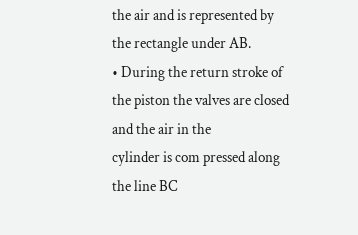the air and is represented by the rectangle under AB.
• During the return stroke of the piston the valves are closed and the air in the
cylinder is com pressed along the line BC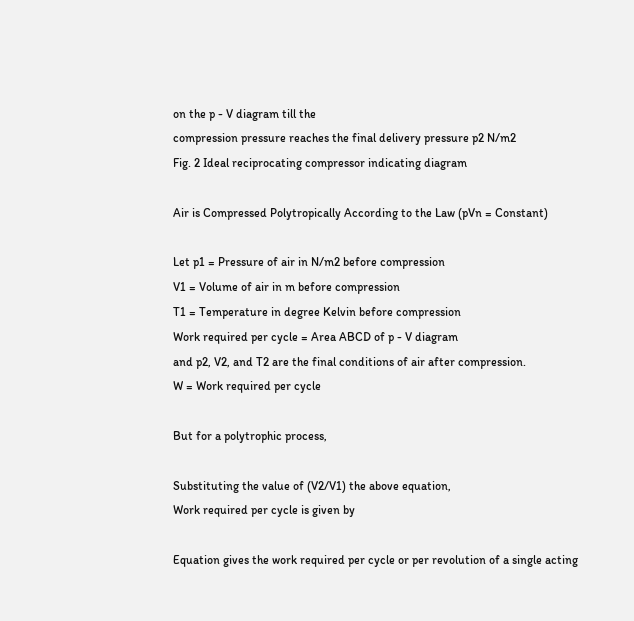on the p - V diagram till the
compression pressure reaches the final delivery pressure p2 N/m2
Fig. 2 Ideal reciprocating compressor indicating diagram

Air is Compressed Polytropically According to the Law (pVn = Constant)

Let p1 = Pressure of air in N/m2 before compression
V1 = Volume of air in m before compression
T1 = Temperature in degree Kelvin before compression
Work required per cycle = Area ABCD of p - V diagram
and p2, V2, and T2 are the final conditions of air after compression.
W = Work required per cycle

But for a polytrophic process,

Substituting the value of (V2/V1) the above equation,
Work required per cycle is given by

Equation gives the work required per cycle or per revolution of a single acting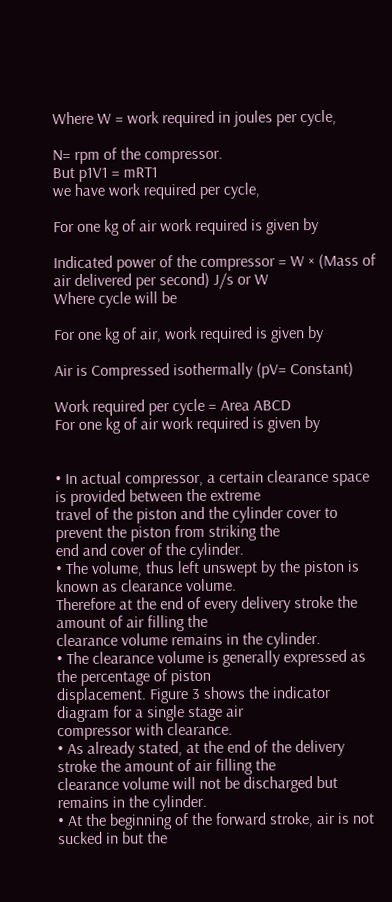Where W = work required in joules per cycle,

N= rpm of the compressor.
But p1V1 = mRT1
we have work required per cycle,

For one kg of air work required is given by

Indicated power of the compressor = W × (Mass of air delivered per second) J/s or W
Where cycle will be

For one kg of air, work required is given by

Air is Compressed isothermally (pV= Constant)

Work required per cycle = Area ABCD
For one kg of air work required is given by


• In actual compressor, a certain clearance space is provided between the extreme
travel of the piston and the cylinder cover to prevent the piston from striking the
end and cover of the cylinder.
• The volume, thus left unswept by the piston is known as clearance volume.
Therefore at the end of every delivery stroke the amount of air filling the
clearance volume remains in the cylinder.
• The clearance volume is generally expressed as the percentage of piston
displacement. Figure 3 shows the indicator diagram for a single stage air
compressor with clearance.
• As already stated, at the end of the delivery stroke the amount of air filling the
clearance volume will not be discharged but remains in the cylinder.
• At the beginning of the forward stroke, air is not sucked in but the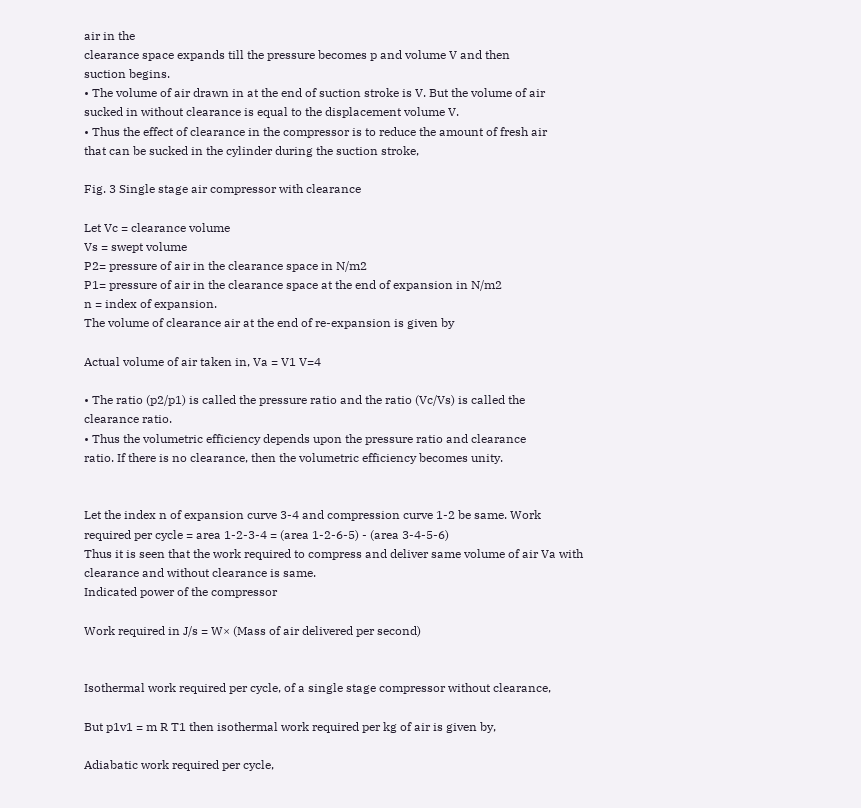air in the
clearance space expands till the pressure becomes p and volume V and then
suction begins.
• The volume of air drawn in at the end of suction stroke is V. But the volume of air
sucked in without clearance is equal to the displacement volume V.
• Thus the effect of clearance in the compressor is to reduce the amount of fresh air
that can be sucked in the cylinder during the suction stroke,

Fig. 3 Single stage air compressor with clearance

Let Vc = clearance volume
Vs = swept volume
P2= pressure of air in the clearance space in N/m2
P1= pressure of air in the clearance space at the end of expansion in N/m2
n = index of expansion.
The volume of clearance air at the end of re-expansion is given by

Actual volume of air taken in, Va = V1 V=4

• The ratio (p2/p1) is called the pressure ratio and the ratio (Vc/Vs) is called the
clearance ratio.
• Thus the volumetric efficiency depends upon the pressure ratio and clearance
ratio. If there is no clearance, then the volumetric efficiency becomes unity.


Let the index n of expansion curve 3-4 and compression curve 1-2 be same. Work
required per cycle = area 1-2-3-4 = (area 1-2-6-5) - (area 3-4-5-6)
Thus it is seen that the work required to compress and deliver same volume of air Va with
clearance and without clearance is same.
Indicated power of the compressor

Work required in J/s = W× (Mass of air delivered per second)


Isothermal work required per cycle, of a single stage compressor without clearance,

But p1v1 = m R T1 then isothermal work required per kg of air is given by,

Adiabatic work required per cycle,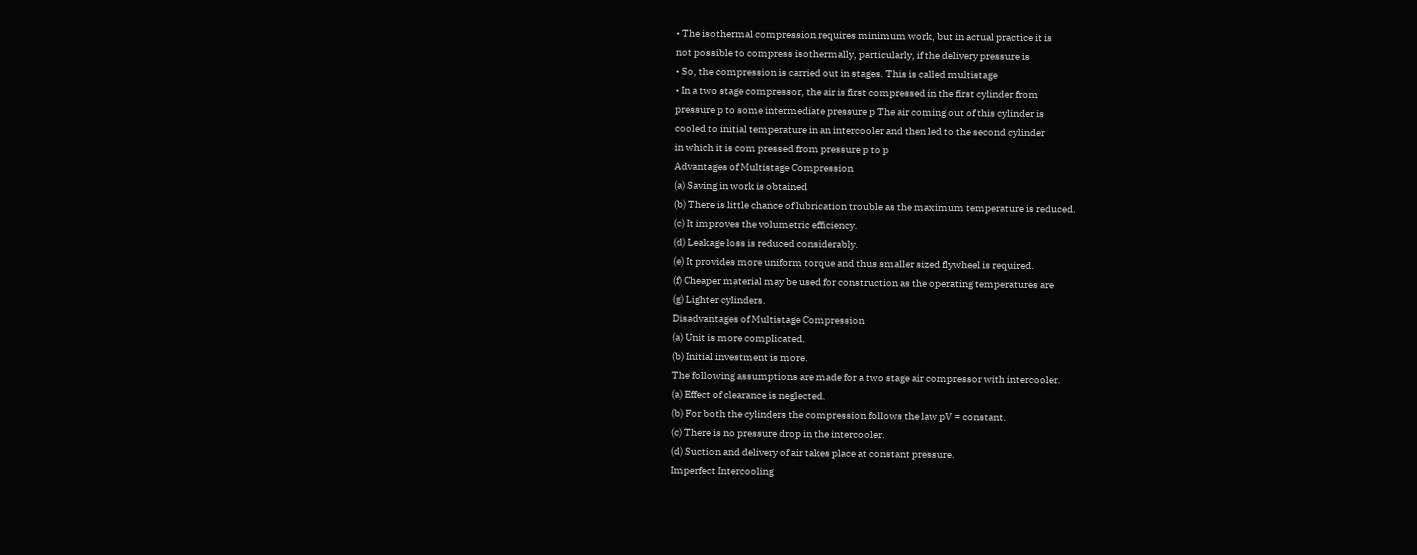• The isothermal compression requires minimum work, but in actual practice it is
not possible to compress isothermally, particularly, if the delivery pressure is
• So, the compression is carried out in stages. This is called multistage
• In a two stage compressor, the air is first compressed in the first cylinder from
pressure p to some intermediate pressure p The air coming out of this cylinder is
cooled to initial temperature in an intercooler and then led to the second cylinder
in which it is com pressed from pressure p to p
Advantages of Multistage Compression
(a) Saving in work is obtained
(b) There is little chance of lubrication trouble as the maximum temperature is reduced.
(c) It improves the volumetric efficiency.
(d) Leakage loss is reduced considerably.
(e) It provides more uniform torque and thus smaller sized flywheel is required.
(f) Cheaper material may be used for construction as the operating temperatures are
(g) Lighter cylinders.
Disadvantages of Multistage Compression
(a) Unit is more complicated.
(b) Initial investment is more.
The following assumptions are made for a two stage air compressor with intercooler.
(a) Effect of clearance is neglected.
(b) For both the cylinders the compression follows the law pV = constant.
(c) There is no pressure drop in the intercooler.
(d) Suction and delivery of air takes place at constant pressure.
Imperfect Intercooling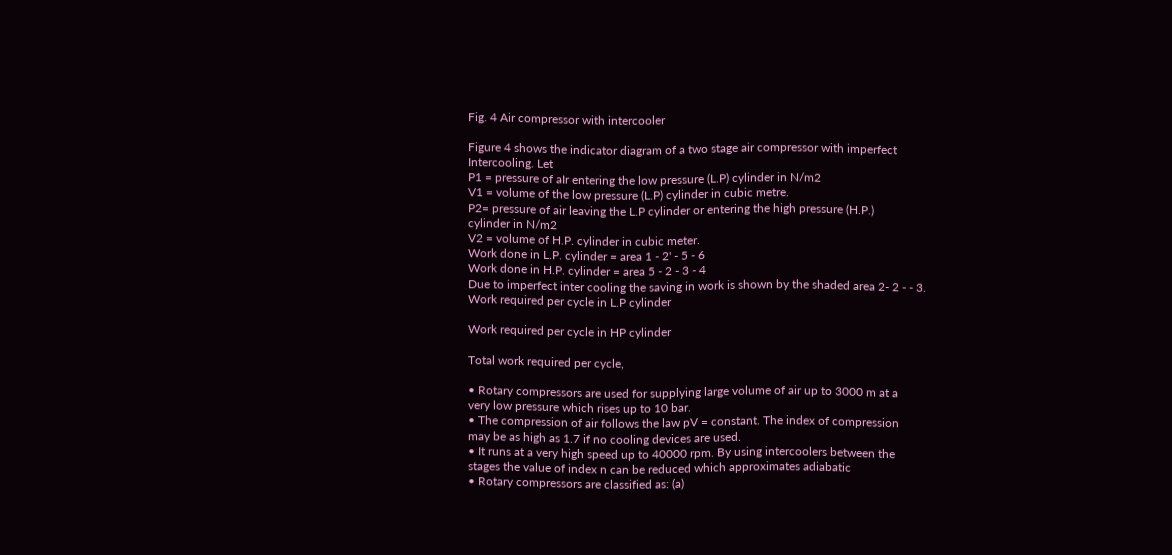Fig. 4 Air compressor with intercooler

Figure 4 shows the indicator diagram of a two stage air compressor with imperfect
Intercooling. Let
P1 = pressure of aIr entering the low pressure (L.P) cylinder in N/m2
V1 = volume of the low pressure (L.P) cylinder in cubic metre.
P2= pressure of air leaving the L.P cylinder or entering the high pressure (H.P.)
cylinder in N/m2
V2 = volume of H.P. cylinder in cubic meter.
Work done in L.P. cylinder = area 1 - 2' - 5 - 6
Work done in H.P. cylinder = area 5 - 2 - 3 - 4
Due to imperfect inter cooling the saving in work is shown by the shaded area 2- 2 - - 3.
Work required per cycle in L.P cylinder

Work required per cycle in HP cylinder

Total work required per cycle,

• Rotary compressors are used for supplying large volume of air up to 3000 m at a
very low pressure which rises up to 10 bar.
• The compression of air follows the law pV = constant. The index of compression
may be as high as 1.7 if no cooling devices are used.
• It runs at a very high speed up to 40000 rpm. By using intercoolers between the
stages the value of index n can be reduced which approximates adiabatic
• Rotary compressors are classified as: (a)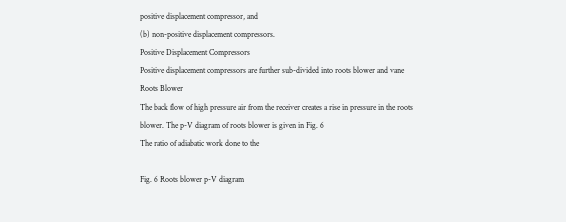positive displacement compressor, and
(b) non-positive displacement compressors.
Positive Displacement Compressors
Positive displacement compressors are further sub-divided into roots blower and vane
Roots Blower
The back flow of high pressure air from the receiver creates a rise in pressure in the roots
blower. The p-V diagram of roots blower is given in Fig. 6
The ratio of adiabatic work done to the

Fig. 6 Roots blower p-V diagram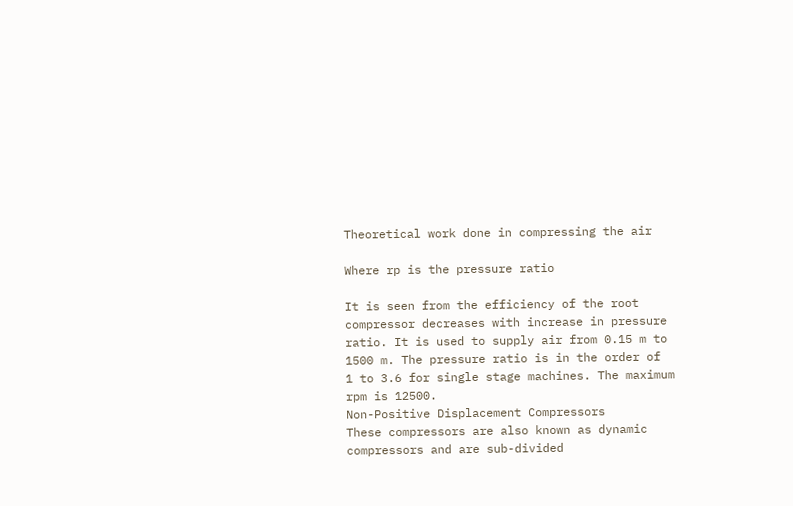Theoretical work done in compressing the air

Where rp is the pressure ratio

It is seen from the efficiency of the root compressor decreases with increase in pressure
ratio. It is used to supply air from 0.15 m to 1500 m. The pressure ratio is in the order of
1 to 3.6 for single stage machines. The maximum rpm is 12500.
Non-Positive Displacement Compressors
These compressors are also known as dynamic compressors and are sub-divided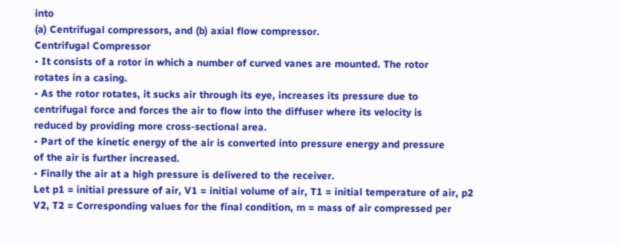into
(a) Centrifugal compressors, and (b) axial flow compressor.
Centrifugal Compressor
• It consists of a rotor in which a number of curved vanes are mounted. The rotor
rotates in a casing.
• As the rotor rotates, it sucks air through its eye, increases its pressure due to
centrifugal force and forces the air to flow into the diffuser where its velocity is
reduced by providing more cross-sectional area.
• Part of the kinetic energy of the air is converted into pressure energy and pressure
of the air is further increased.
• Finally the air at a high pressure is delivered to the receiver.
Let p1 = initial pressure of air, V1 = initial volume of air, T1 = initial temperature of air, p2
V2, T2 = Corresponding values for the final condition, m = mass of air compressed per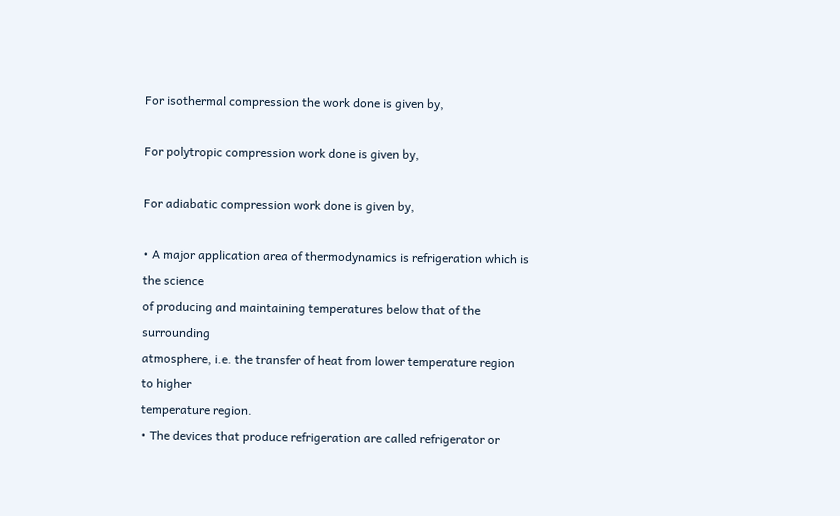For isothermal compression the work done is given by,

For polytropic compression work done is given by,

For adiabatic compression work done is given by,

• A major application area of thermodynamics is refrigeration which is the science
of producing and maintaining temperatures below that of the surrounding
atmosphere, i.e. the transfer of heat from lower temperature region to higher
temperature region.
• The devices that produce refrigeration are called refrigerator or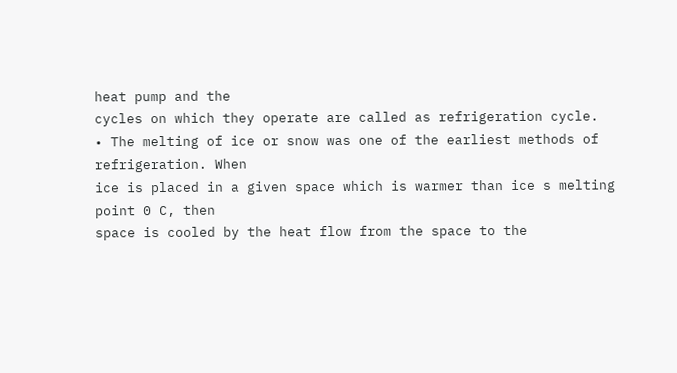heat pump and the
cycles on which they operate are called as refrigeration cycle.
• The melting of ice or snow was one of the earliest methods of refrigeration. When
ice is placed in a given space which is warmer than ice s melting point 0 C, then
space is cooled by the heat flow from the space to the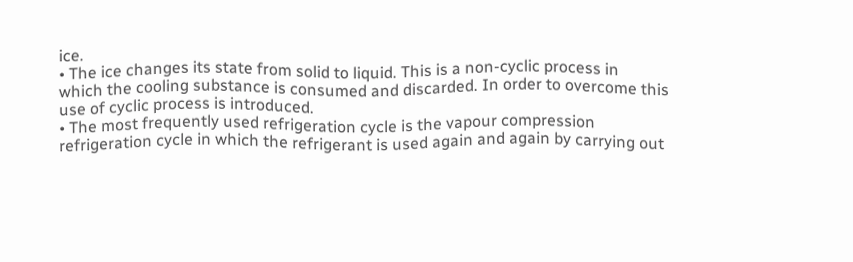ice.
• The ice changes its state from solid to liquid. This is a non-cyclic process in
which the cooling substance is consumed and discarded. In order to overcome this
use of cyclic process is introduced.
• The most frequently used refrigeration cycle is the vapour compression
refrigeration cycle in which the refrigerant is used again and again by carrying out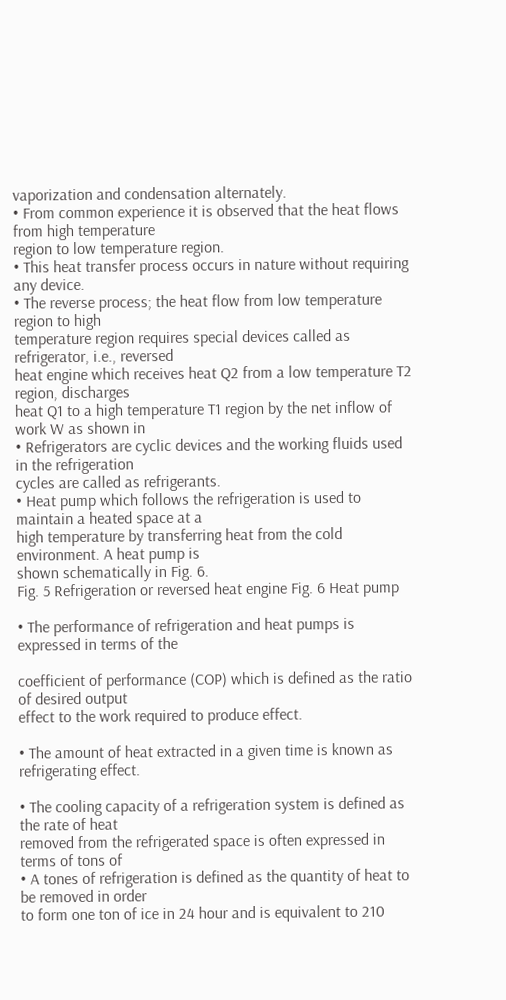vaporization and condensation alternately.
• From common experience it is observed that the heat flows from high temperature
region to low temperature region.
• This heat transfer process occurs in nature without requiring any device.
• The reverse process; the heat flow from low temperature region to high
temperature region requires special devices called as refrigerator, i.e., reversed
heat engine which receives heat Q2 from a low temperature T2 region, discharges
heat Q1 to a high temperature T1 region by the net inflow of work W as shown in
• Refrigerators are cyclic devices and the working fluids used in the refrigeration
cycles are called as refrigerants.
• Heat pump which follows the refrigeration is used to maintain a heated space at a
high temperature by transferring heat from the cold environment. A heat pump is
shown schematically in Fig. 6.
Fig. 5 Refrigeration or reversed heat engine Fig. 6 Heat pump

• The performance of refrigeration and heat pumps is expressed in terms of the

coefficient of performance (COP) which is defined as the ratio of desired output
effect to the work required to produce effect.

• The amount of heat extracted in a given time is known as refrigerating effect.

• The cooling capacity of a refrigeration system is defined as the rate of heat
removed from the refrigerated space is often expressed in terms of tons of
• A tones of refrigeration is defined as the quantity of heat to be removed in order
to form one ton of ice in 24 hour and is equivalent to 210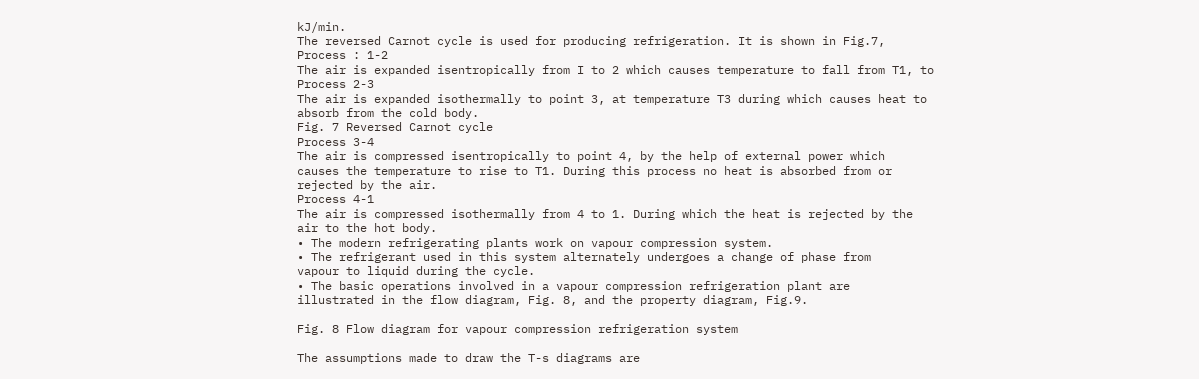kJ/min.
The reversed Carnot cycle is used for producing refrigeration. It is shown in Fig.7,
Process : 1-2
The air is expanded isentropically from I to 2 which causes temperature to fall from T1, to
Process 2-3
The air is expanded isothermally to point 3, at temperature T3 during which causes heat to
absorb from the cold body.
Fig. 7 Reversed Carnot cycle
Process 3-4
The air is compressed isentropically to point 4, by the help of external power which
causes the temperature to rise to T1. During this process no heat is absorbed from or
rejected by the air.
Process 4-1
The air is compressed isothermally from 4 to 1. During which the heat is rejected by the
air to the hot body.
• The modern refrigerating plants work on vapour compression system.
• The refrigerant used in this system alternately undergoes a change of phase from
vapour to liquid during the cycle.
• The basic operations involved in a vapour compression refrigeration plant are
illustrated in the flow diagram, Fig. 8, and the property diagram, Fig.9.

Fig. 8 Flow diagram for vapour compression refrigeration system

The assumptions made to draw the T-s diagrams are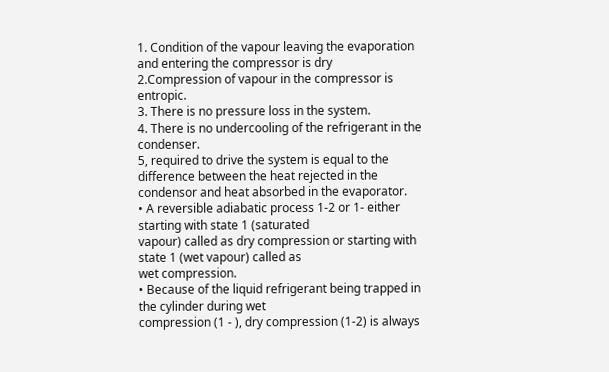1. Condition of the vapour leaving the evaporation and entering the compressor is dry
2.Compression of vapour in the compressor is entropic.
3. There is no pressure loss in the system.
4. There is no undercooling of the refrigerant in the condenser.
5, required to drive the system is equal to the difference between the heat rejected in the
condensor and heat absorbed in the evaporator.
• A reversible adiabatic process 1-2 or 1- either starting with state 1 (saturated
vapour) called as dry compression or starting with state 1 (wet vapour) called as
wet compression.
• Because of the liquid refrigerant being trapped in the cylinder during wet
compression (1 - ), dry compression (1-2) is always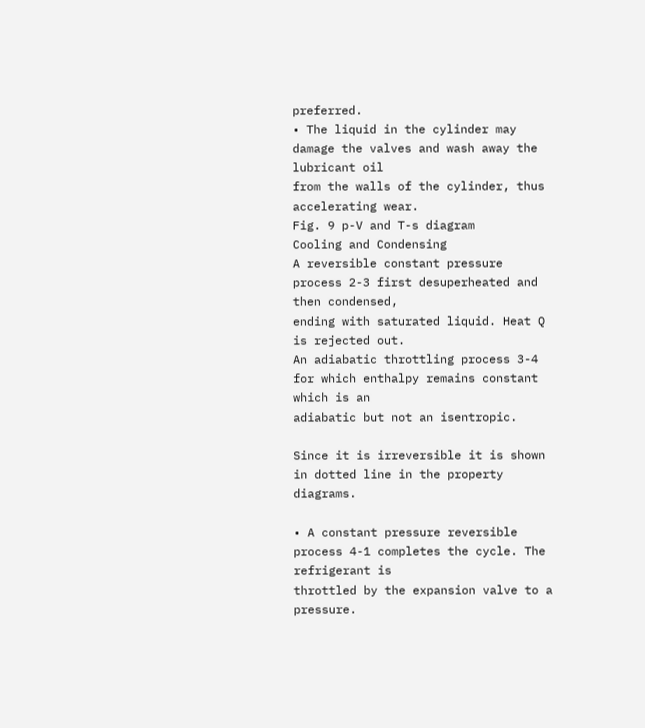preferred.
• The liquid in the cylinder may damage the valves and wash away the lubricant oil
from the walls of the cylinder, thus accelerating wear.
Fig. 9 p-V and T-s diagram
Cooling and Condensing
A reversible constant pressure process 2-3 first desuperheated and then condensed,
ending with saturated liquid. Heat Q is rejected out.
An adiabatic throttling process 3-4 for which enthalpy remains constant which is an
adiabatic but not an isentropic.

Since it is irreversible it is shown in dotted line in the property diagrams.

• A constant pressure reversible process 4-1 completes the cycle. The refrigerant is
throttled by the expansion valve to a pressure.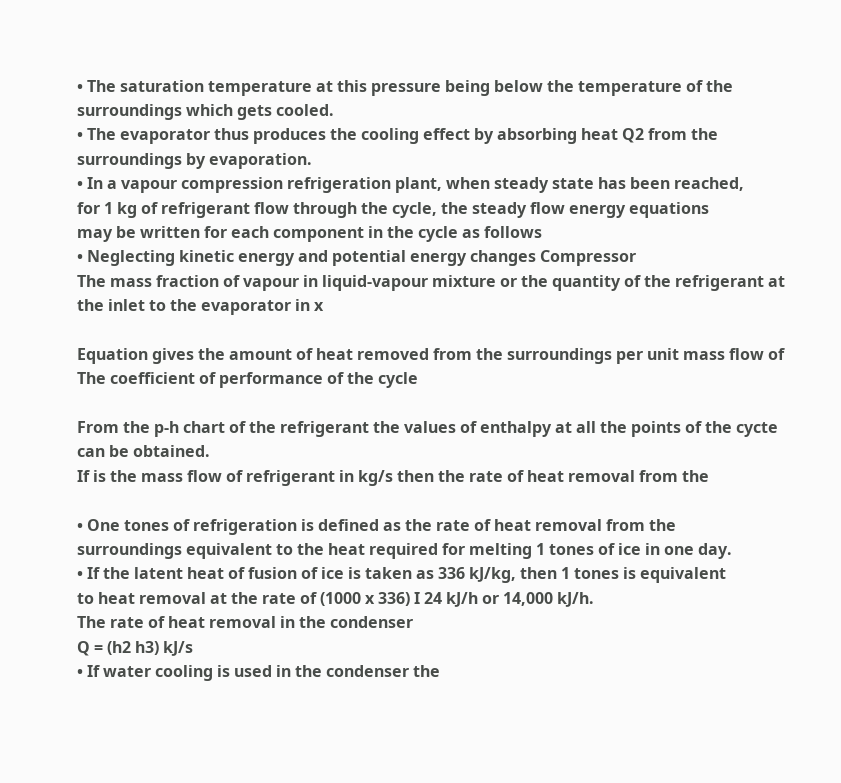• The saturation temperature at this pressure being below the temperature of the
surroundings which gets cooled.
• The evaporator thus produces the cooling effect by absorbing heat Q2 from the
surroundings by evaporation.
• In a vapour compression refrigeration plant, when steady state has been reached,
for 1 kg of refrigerant flow through the cycle, the steady flow energy equations
may be written for each component in the cycle as follows
• Neglecting kinetic energy and potential energy changes Compressor
The mass fraction of vapour in liquid-vapour mixture or the quantity of the refrigerant at
the inlet to the evaporator in x

Equation gives the amount of heat removed from the surroundings per unit mass flow of
The coefficient of performance of the cycle

From the p-h chart of the refrigerant the values of enthalpy at all the points of the cycte
can be obtained.
If is the mass flow of refrigerant in kg/s then the rate of heat removal from the

• One tones of refrigeration is defined as the rate of heat removal from the
surroundings equivalent to the heat required for melting 1 tones of ice in one day.
• If the latent heat of fusion of ice is taken as 336 kJ/kg, then 1 tones is equivalent
to heat removal at the rate of (1000 x 336) I 24 kJ/h or 14,000 kJ/h.
The rate of heat removal in the condenser
Q = (h2 h3) kJ/s
• If water cooling is used in the condenser the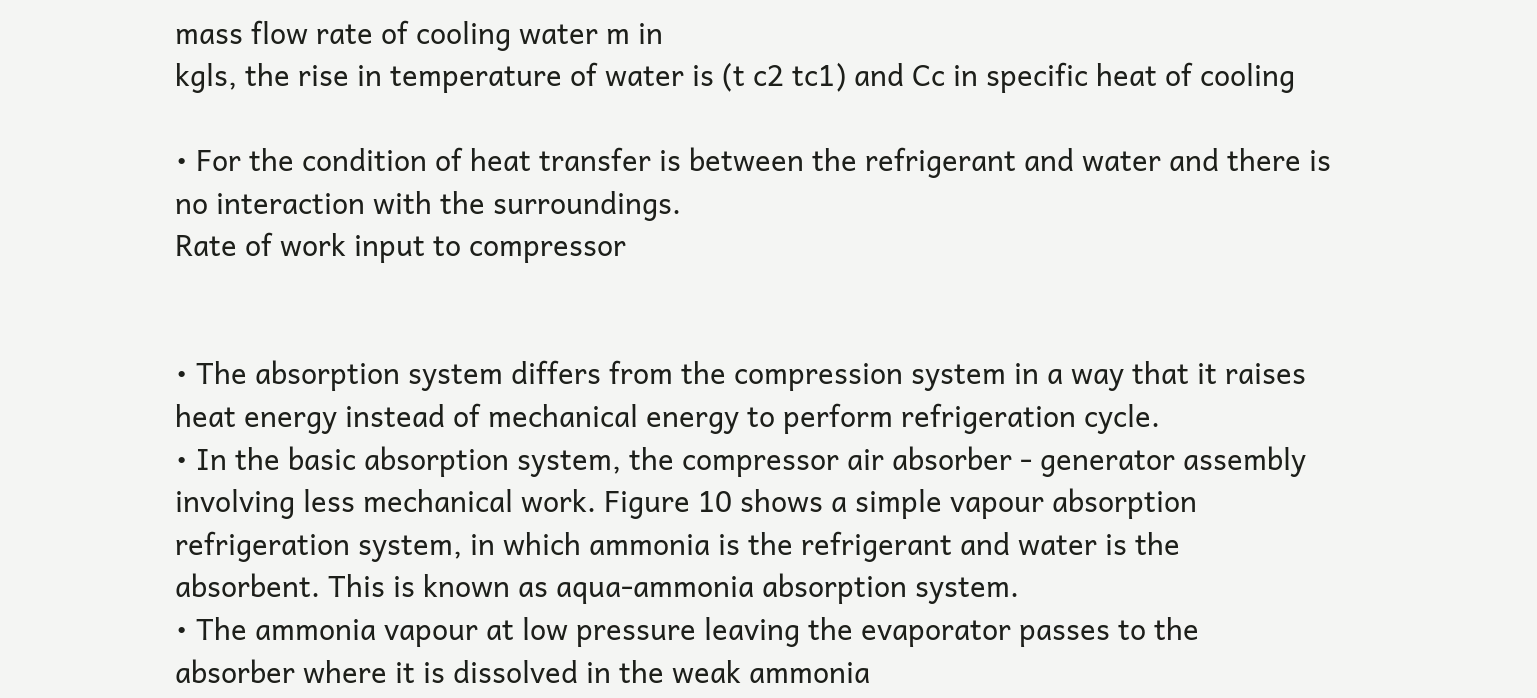mass flow rate of cooling water m in
kgls, the rise in temperature of water is (t c2 tc1) and Cc in specific heat of cooling

• For the condition of heat transfer is between the refrigerant and water and there is
no interaction with the surroundings.
Rate of work input to compressor


• The absorption system differs from the compression system in a way that it raises
heat energy instead of mechanical energy to perform refrigeration cycle.
• In the basic absorption system, the compressor air absorber - generator assembly
involving less mechanical work. Figure 10 shows a simple vapour absorption
refrigeration system, in which ammonia is the refrigerant and water is the
absorbent. This is known as aqua-ammonia absorption system.
• The ammonia vapour at low pressure leaving the evaporator passes to the
absorber where it is dissolved in the weak ammonia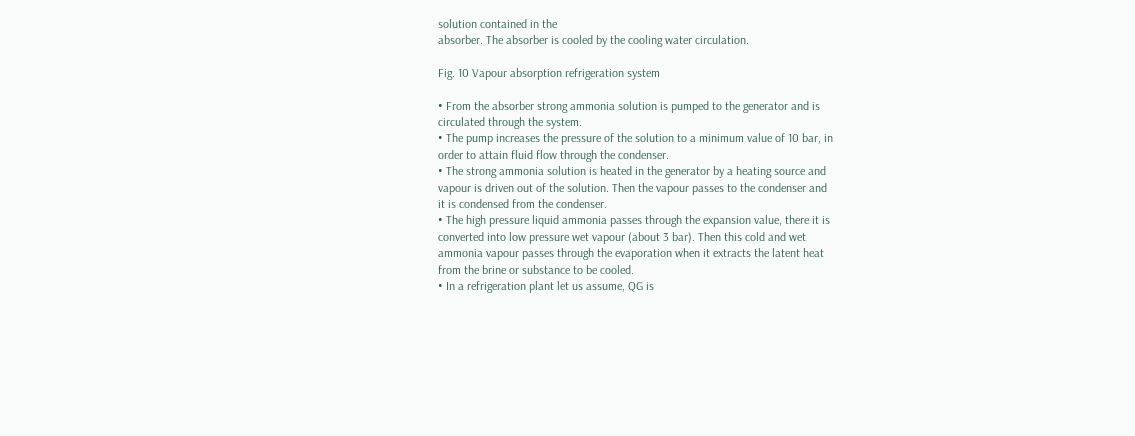solution contained in the
absorber. The absorber is cooled by the cooling water circulation.

Fig. 10 Vapour absorption refrigeration system

• From the absorber strong ammonia solution is pumped to the generator and is
circulated through the system.
• The pump increases the pressure of the solution to a minimum value of 10 bar, in
order to attain fluid flow through the condenser.
• The strong ammonia solution is heated in the generator by a heating source and
vapour is driven out of the solution. Then the vapour passes to the condenser and
it is condensed from the condenser.
• The high pressure liquid ammonia passes through the expansion value, there it is
converted into low pressure wet vapour (about 3 bar). Then this cold and wet
ammonia vapour passes through the evaporation when it extracts the latent heat
from the brine or substance to be cooled.
• In a refrigeration plant let us assume, QG is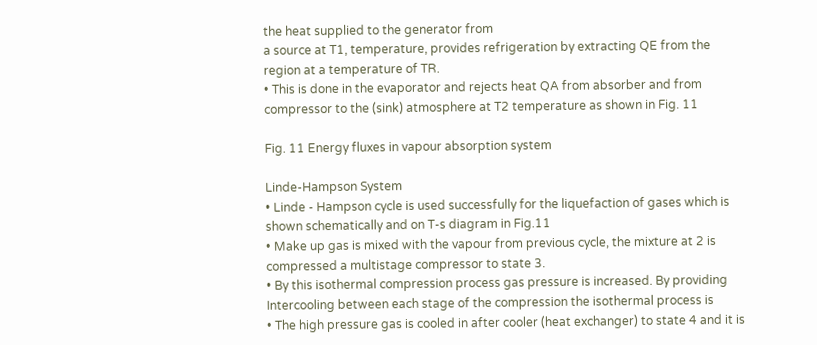the heat supplied to the generator from
a source at T1, temperature, provides refrigeration by extracting QE from the
region at a temperature of TR.
• This is done in the evaporator and rejects heat QA from absorber and from
compressor to the (sink) atmosphere at T2 temperature as shown in Fig. 11

Fig. 11 Energy fluxes in vapour absorption system

Linde-Hampson System
• Linde - Hampson cycle is used successfully for the liquefaction of gases which is
shown schematically and on T-s diagram in Fig.11
• Make up gas is mixed with the vapour from previous cycle, the mixture at 2 is
compressed a multistage compressor to state 3.
• By this isothermal compression process gas pressure is increased. By providing
Intercooling between each stage of the compression the isothermal process is
• The high pressure gas is cooled in after cooler (heat exchanger) to state 4 and it is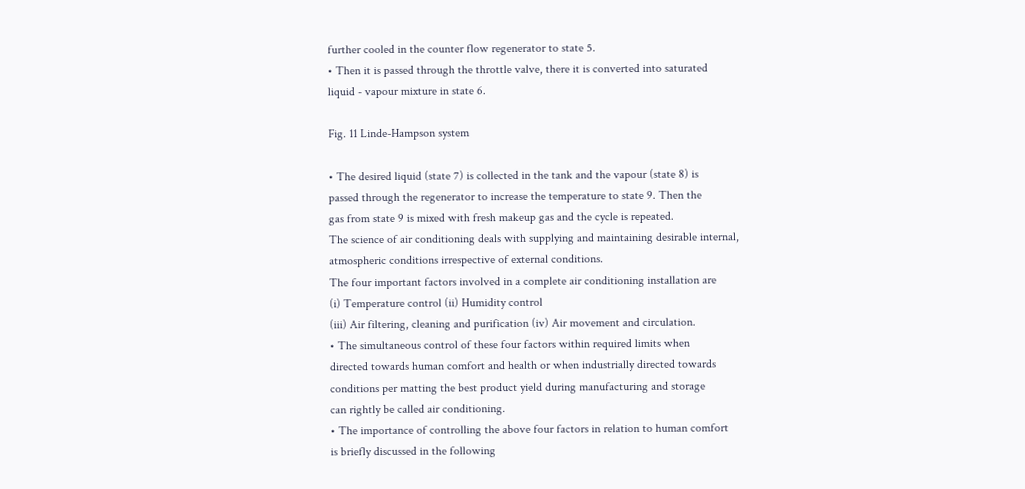further cooled in the counter flow regenerator to state 5.
• Then it is passed through the throttle valve, there it is converted into saturated
liquid - vapour mixture in state 6.

Fig. 11 Linde-Hampson system

• The desired liquid (state 7) is collected in the tank and the vapour (state 8) is
passed through the regenerator to increase the temperature to state 9. Then the
gas from state 9 is mixed with fresh makeup gas and the cycle is repeated.
The science of air conditioning deals with supplying and maintaining desirable internal,
atmospheric conditions irrespective of external conditions.
The four important factors involved in a complete air conditioning installation are
(i) Temperature control (ii) Humidity control
(iii) Air filtering, cleaning and purification (iv) Air movement and circulation.
• The simultaneous control of these four factors within required limits when
directed towards human comfort and health or when industrially directed towards
conditions per matting the best product yield during manufacturing and storage
can rightly be called air conditioning.
• The importance of controlling the above four factors in relation to human comfort
is briefly discussed in the following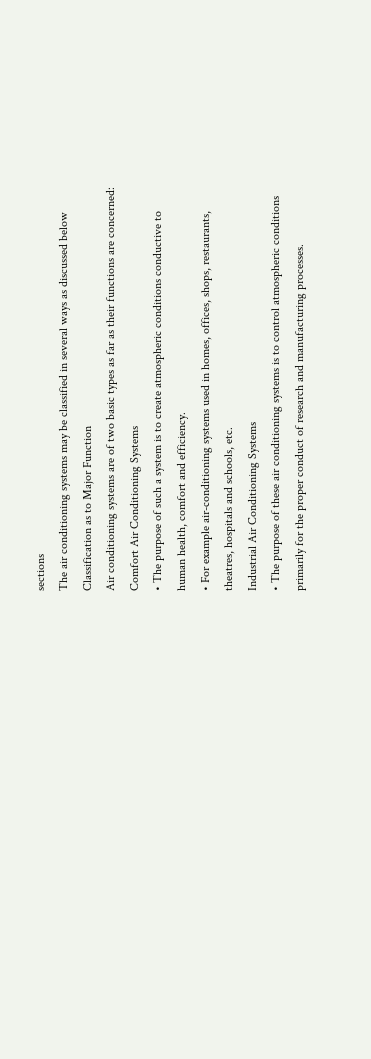sections
The air conditioning systems may be classified in several ways as discussed below
Classification as to Major Function
Air conditioning systems are of two basic types as far as their functions are concerned:
Comfort Air Conditioning Systems
• The purpose of such a system is to create atmospheric conditions conductive to
human health, comfort and efficiency.
• For example air-conditioning systems used in homes, offices, shops, restaurants,
theatres, hospitals and schools, etc.
Industrial Air Conditioning Systems
• The purpose of these air conditioning systems is to control atmospheric conditions
primarily for the proper conduct of research and manufacturing processes.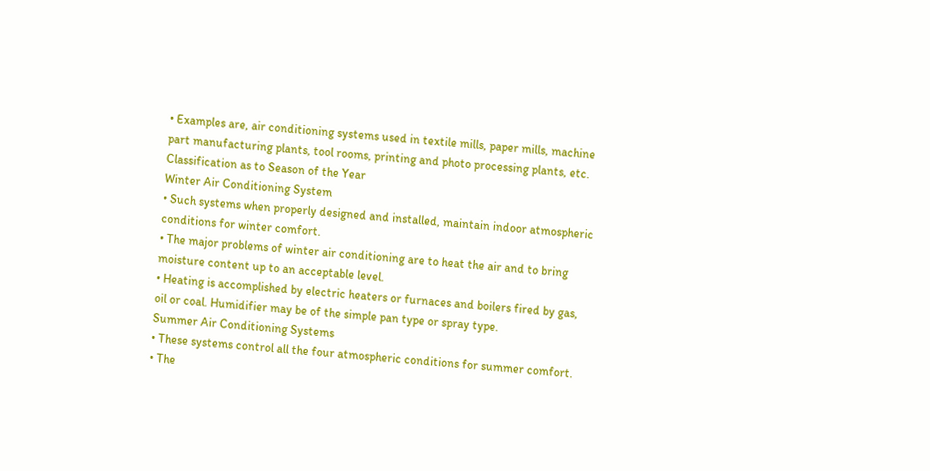• Examples are, air conditioning systems used in textile mills, paper mills, machine
part manufacturing plants, tool rooms, printing and photo processing plants, etc.
Classification as to Season of the Year
Winter Air Conditioning System
• Such systems when properly designed and installed, maintain indoor atmospheric
conditions for winter comfort.
• The major problems of winter air conditioning are to heat the air and to bring
moisture content up to an acceptable level.
• Heating is accomplished by electric heaters or furnaces and boilers fired by gas,
oil or coal. Humidifier may be of the simple pan type or spray type.
Summer Air Conditioning Systems
• These systems control all the four atmospheric conditions for summer comfort.
• The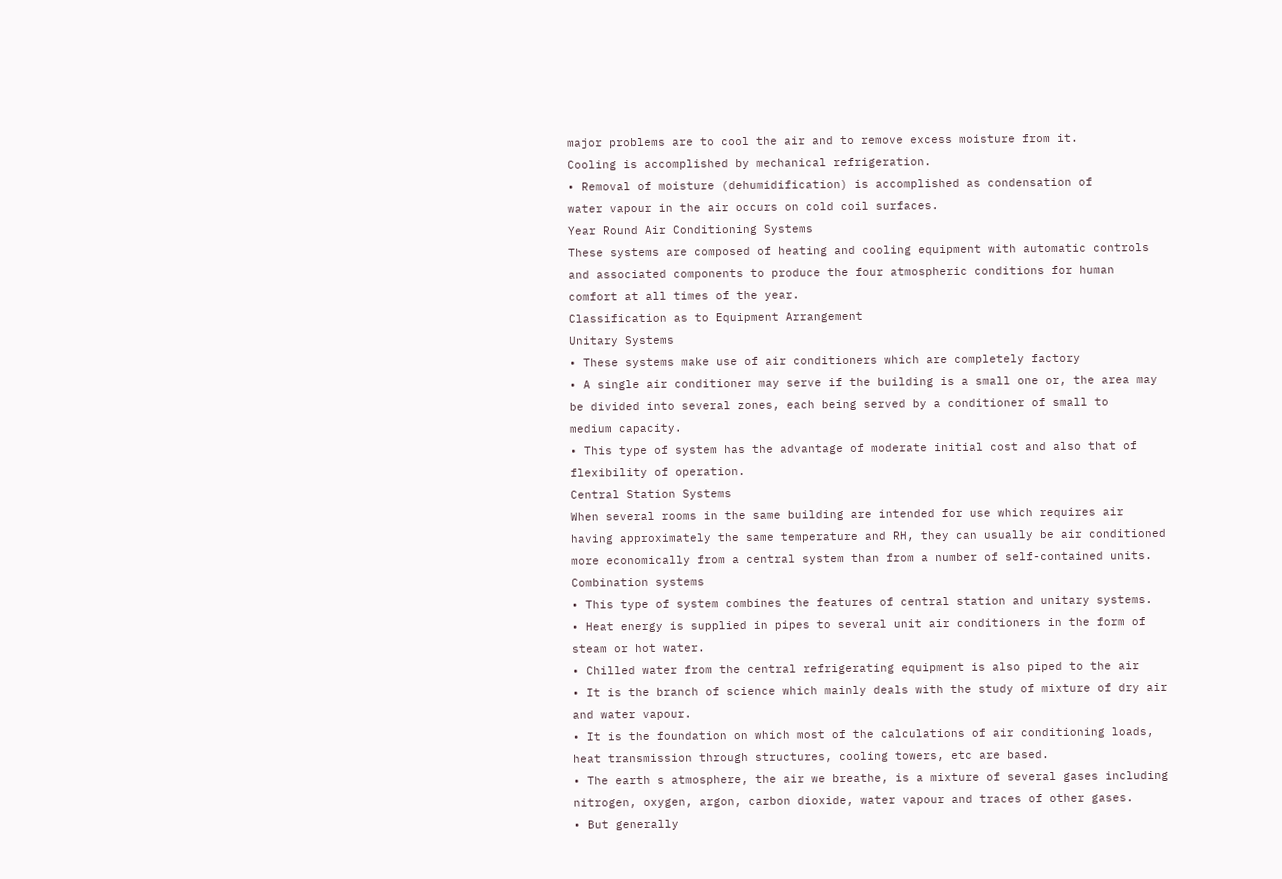major problems are to cool the air and to remove excess moisture from it.
Cooling is accomplished by mechanical refrigeration.
• Removal of moisture (dehumidification) is accomplished as condensation of
water vapour in the air occurs on cold coil surfaces.
Year Round Air Conditioning Systems
These systems are composed of heating and cooling equipment with automatic controls
and associated components to produce the four atmospheric conditions for human
comfort at all times of the year.
Classification as to Equipment Arrangement
Unitary Systems
• These systems make use of air conditioners which are completely factory
• A single air conditioner may serve if the building is a small one or, the area may
be divided into several zones, each being served by a conditioner of small to
medium capacity.
• This type of system has the advantage of moderate initial cost and also that of
flexibility of operation.
Central Station Systems
When several rooms in the same building are intended for use which requires air
having approximately the same temperature and RH, they can usually be air conditioned
more economically from a central system than from a number of self-contained units.
Combination systems
• This type of system combines the features of central station and unitary systems.
• Heat energy is supplied in pipes to several unit air conditioners in the form of
steam or hot water.
• Chilled water from the central refrigerating equipment is also piped to the air
• It is the branch of science which mainly deals with the study of mixture of dry air
and water vapour.
• It is the foundation on which most of the calculations of air conditioning loads,
heat transmission through structures, cooling towers, etc are based.
• The earth s atmosphere, the air we breathe, is a mixture of several gases including
nitrogen, oxygen, argon, carbon dioxide, water vapour and traces of other gases.
• But generally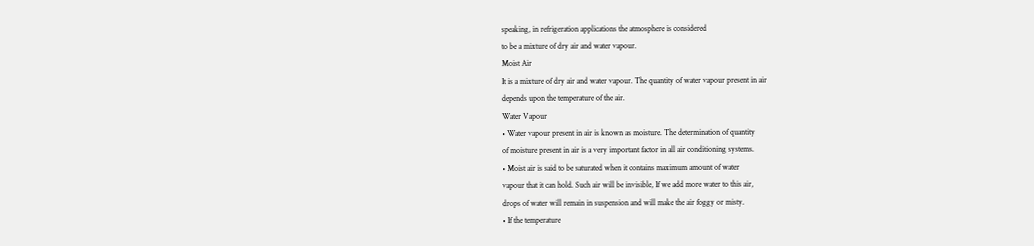speaking, in refrigeration applications the atmosphere is considered
to be a mixture of dry air and water vapour.
Moist Air
It is a mixture of dry air and water vapour. The quantity of water vapour present in air
depends upon the temperature of the air.
Water Vapour
• Water vapour present in air is known as moisture. The determination of quantity
of moisture present in air is a very important factor in all air conditioning systems.
• Moist air is said to be saturated when it contains maximum amount of water
vapour that it can hold. Such air will be invisible, If we add more water to this air,
drops of water will remain in suspension and will make the air foggy or misty.
• If the temperature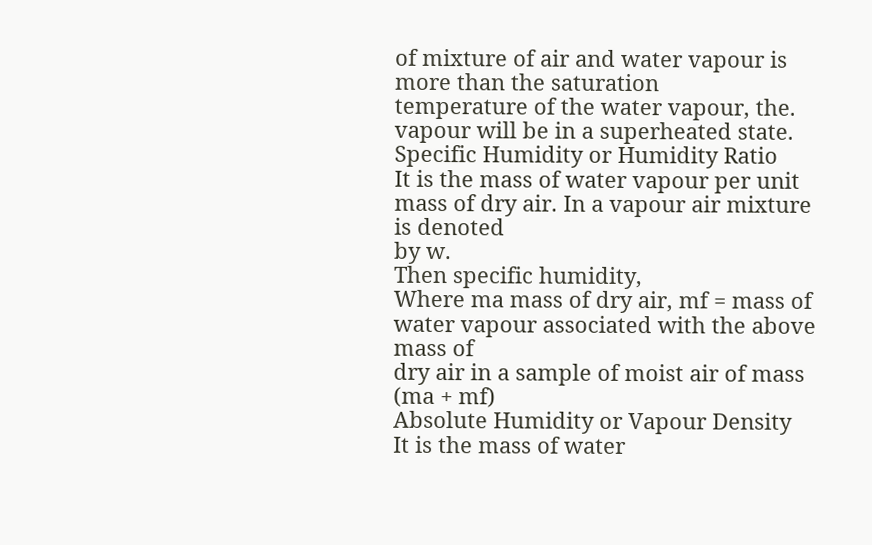of mixture of air and water vapour is more than the saturation
temperature of the water vapour, the. vapour will be in a superheated state.
Specific Humidity or Humidity Ratio
It is the mass of water vapour per unit mass of dry air. In a vapour air mixture is denoted
by w.
Then specific humidity,
Where ma mass of dry air, mf = mass of water vapour associated with the above mass of
dry air in a sample of moist air of mass (ma + mf)
Absolute Humidity or Vapour Density
It is the mass of water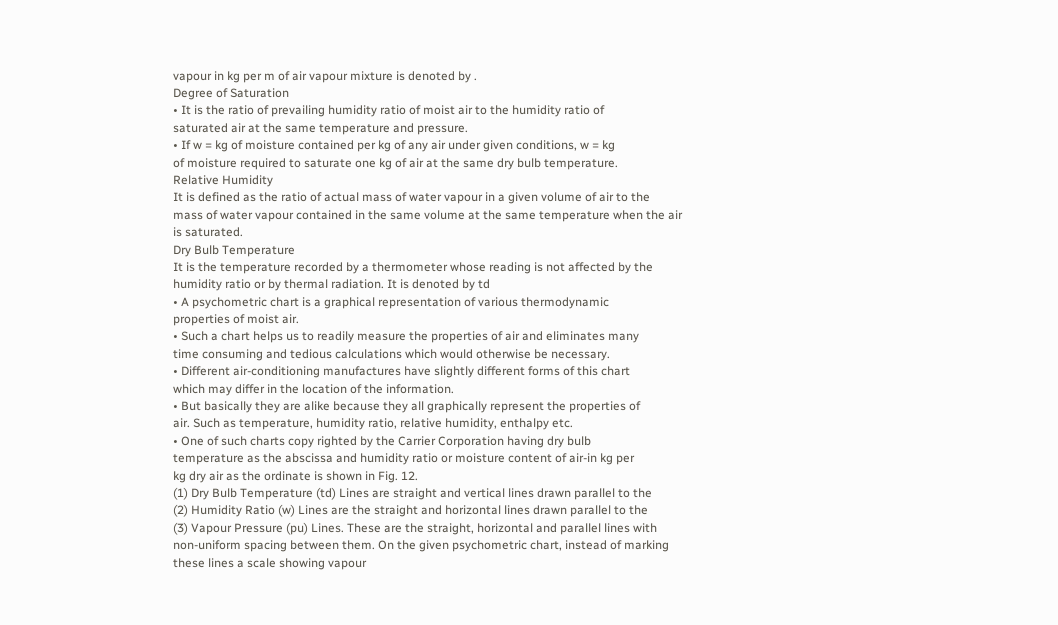vapour in kg per m of air vapour mixture is denoted by .
Degree of Saturation
• It is the ratio of prevailing humidity ratio of moist air to the humidity ratio of
saturated air at the same temperature and pressure.
• If w = kg of moisture contained per kg of any air under given conditions, w = kg
of moisture required to saturate one kg of air at the same dry bulb temperature.
Relative Humidity
It is defined as the ratio of actual mass of water vapour in a given volume of air to the
mass of water vapour contained in the same volume at the same temperature when the air
is saturated.
Dry Bulb Temperature
It is the temperature recorded by a thermometer whose reading is not affected by the
humidity ratio or by thermal radiation. It is denoted by td
• A psychometric chart is a graphical representation of various thermodynamic
properties of moist air.
• Such a chart helps us to readily measure the properties of air and eliminates many
time consuming and tedious calculations which would otherwise be necessary.
• Different air-conditioning manufactures have slightly different forms of this chart
which may differ in the location of the information.
• But basically they are alike because they all graphically represent the properties of
air. Such as temperature, humidity ratio, relative humidity, enthalpy etc.
• One of such charts copy righted by the Carrier Corporation having dry bulb
temperature as the abscissa and humidity ratio or moisture content of air-in kg per
kg dry air as the ordinate is shown in Fig. 12.
(1) Dry Bulb Temperature (td) Lines are straight and vertical lines drawn parallel to the
(2) Humidity Ratio (w) Lines are the straight and horizontal lines drawn parallel to the
(3) Vapour Pressure (pu) Lines. These are the straight, horizontal and parallel lines with
non-uniform spacing between them. On the given psychometric chart, instead of marking
these lines a scale showing vapour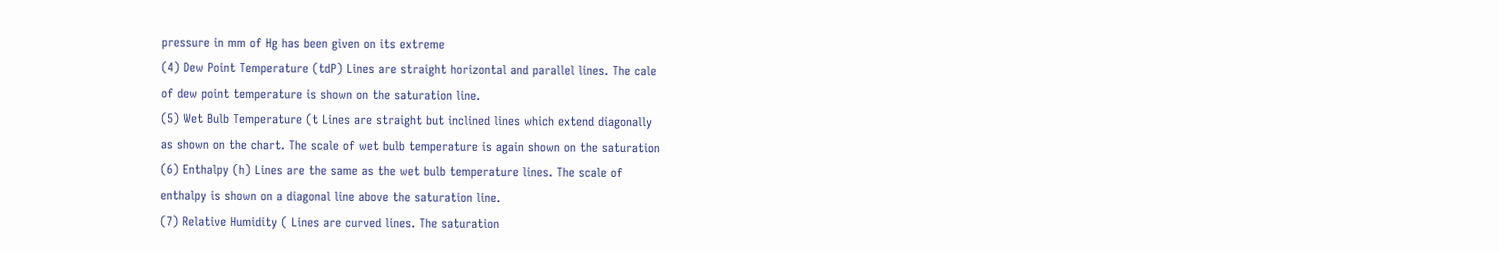pressure in mm of Hg has been given on its extreme
(4) Dew Point Temperature (tdP) Lines are straight horizontal and parallel lines. The cale
of dew point temperature is shown on the saturation line.
(5) Wet Bulb Temperature (t Lines are straight but inclined lines which extend diagonally
as shown on the chart. The scale of wet bulb temperature is again shown on the saturation
(6) Enthalpy (h) Lines are the same as the wet bulb temperature lines. The scale of
enthalpy is shown on a diagonal line above the saturation line.
(7) Relative Humidity ( Lines are curved lines. The saturation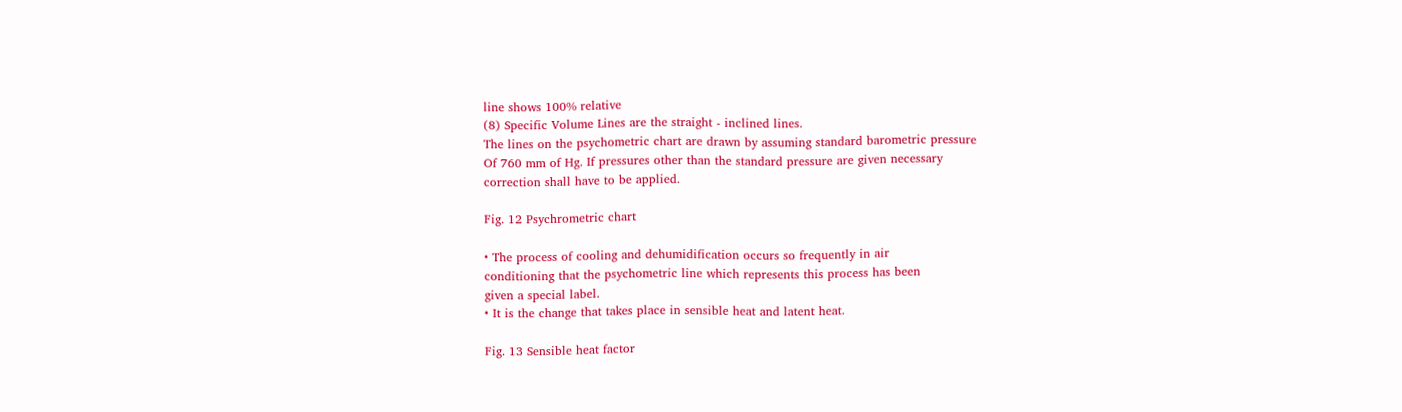line shows 100% relative
(8) Specific Volume Lines are the straight - inclined lines.
The lines on the psychometric chart are drawn by assuming standard barometric pressure
Of 760 mm of Hg. If pressures other than the standard pressure are given necessary
correction shall have to be applied.

Fig. 12 Psychrometric chart

• The process of cooling and dehumidification occurs so frequently in air
conditioning that the psychometric line which represents this process has been
given a special label.
• It is the change that takes place in sensible heat and latent heat.

Fig. 13 Sensible heat factor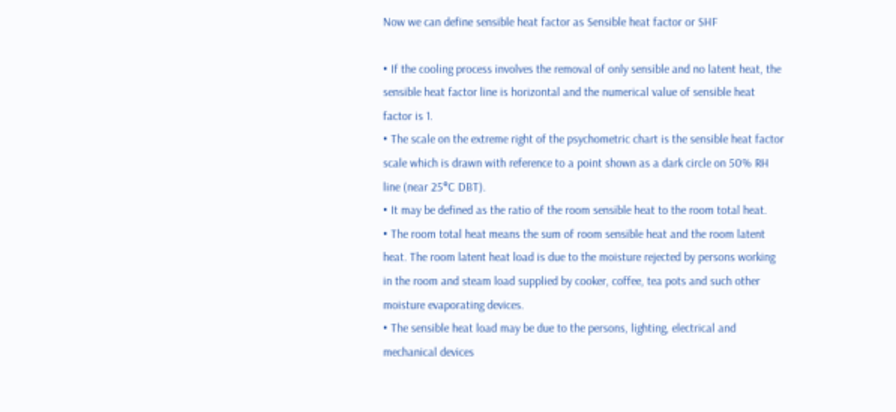Now we can define sensible heat factor as Sensible heat factor or SHF

• If the cooling process involves the removal of only sensible and no latent heat, the
sensible heat factor line is horizontal and the numerical value of sensible heat
factor is 1.
• The scale on the extreme right of the psychometric chart is the sensible heat factor
scale which is drawn with reference to a point shown as a dark circle on 50% RH
line (near 25°C DBT).
• It may be defined as the ratio of the room sensible heat to the room total heat.
• The room total heat means the sum of room sensible heat and the room latent
heat. The room latent heat load is due to the moisture rejected by persons working
in the room and steam load supplied by cooker, coffee, tea pots and such other
moisture evaporating devices.
• The sensible heat load may be due to the persons, lighting, electrical and
mechanical devices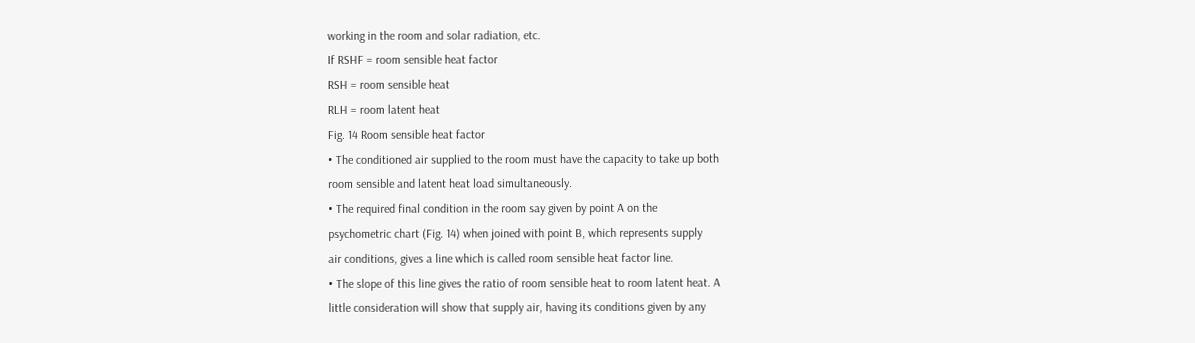working in the room and solar radiation, etc.
If RSHF = room sensible heat factor
RSH = room sensible heat
RLH = room latent heat
Fig. 14 Room sensible heat factor
• The conditioned air supplied to the room must have the capacity to take up both
room sensible and latent heat load simultaneously.
• The required final condition in the room say given by point A on the
psychometric chart (Fig. 14) when joined with point B, which represents supply
air conditions, gives a line which is called room sensible heat factor line.
• The slope of this line gives the ratio of room sensible heat to room latent heat. A
little consideration will show that supply air, having its conditions given by any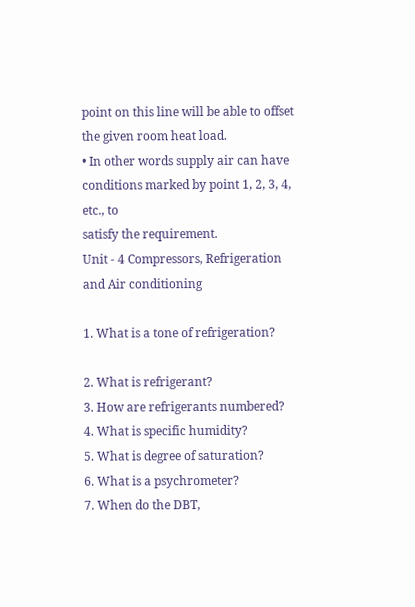point on this line will be able to offset the given room heat load.
• In other words supply air can have conditions marked by point 1, 2, 3, 4, etc., to
satisfy the requirement.
Unit - 4 Compressors, Refrigeration and Air conditioning

1. What is a tone of refrigeration?

2. What is refrigerant?
3. How are refrigerants numbered?
4. What is specific humidity?
5. What is degree of saturation?
6. What is a psychrometer?
7. When do the DBT,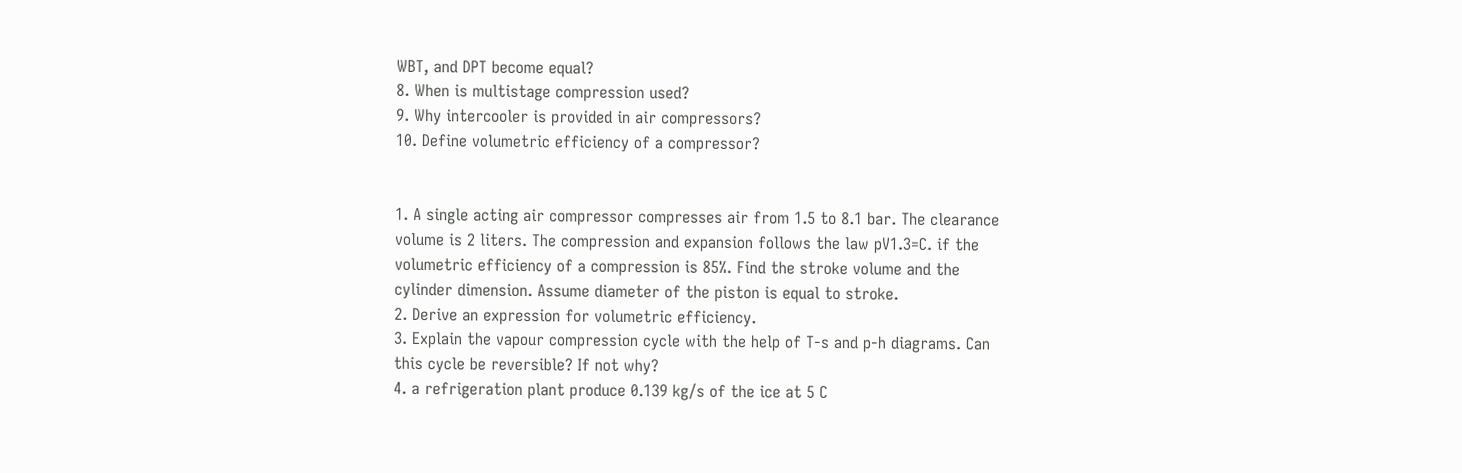WBT, and DPT become equal?
8. When is multistage compression used?
9. Why intercooler is provided in air compressors?
10. Define volumetric efficiency of a compressor?


1. A single acting air compressor compresses air from 1.5 to 8.1 bar. The clearance
volume is 2 liters. The compression and expansion follows the law pV1.3=C. if the
volumetric efficiency of a compression is 85%. Find the stroke volume and the
cylinder dimension. Assume diameter of the piston is equal to stroke.
2. Derive an expression for volumetric efficiency.
3. Explain the vapour compression cycle with the help of T-s and p-h diagrams. Can
this cycle be reversible? If not why?
4. a refrigeration plant produce 0.139 kg/s of the ice at 5 C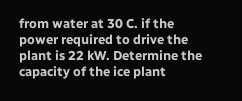from water at 30 C. if the
power required to drive the plant is 22 kW. Determine the capacity of the ice plant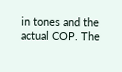in tones and the actual COP. The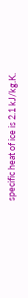specific heat of ice is 2.1 kJ/kg.K.